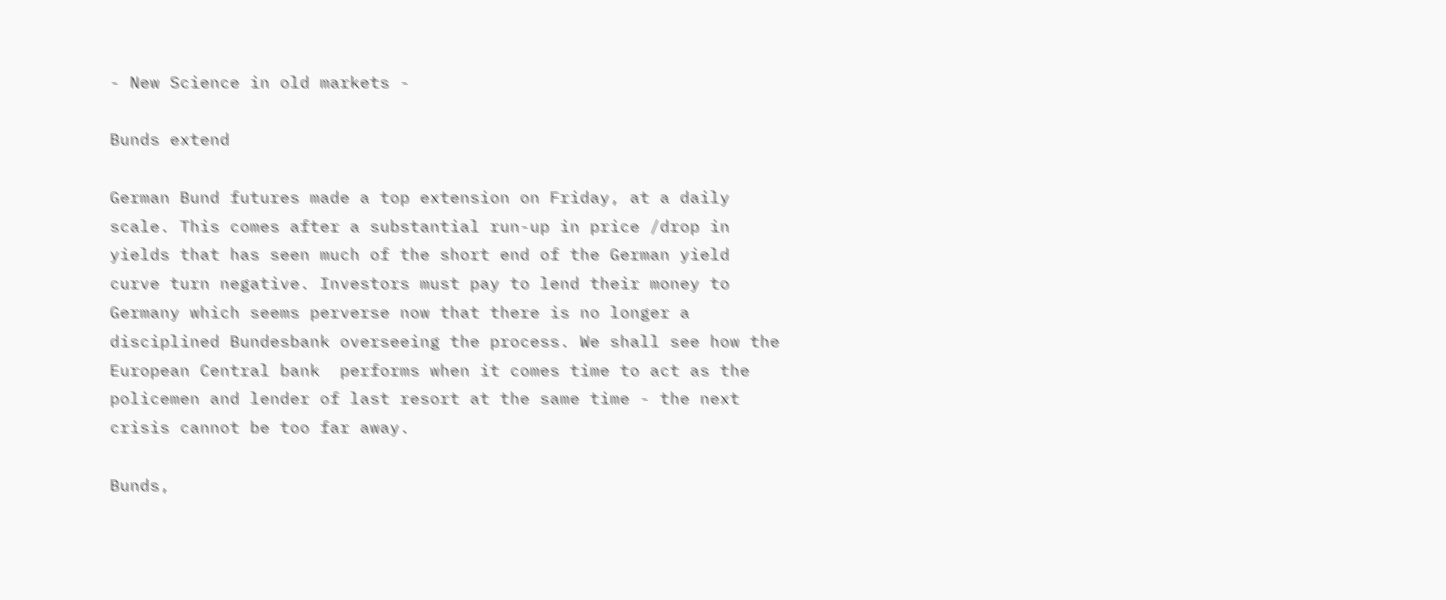- New Science in old markets -

Bunds extend

German Bund futures made a top extension on Friday, at a daily scale. This comes after a substantial run-up in price /drop in yields that has seen much of the short end of the German yield curve turn negative. Investors must pay to lend their money to Germany which seems perverse now that there is no longer a disciplined Bundesbank overseeing the process. We shall see how the European Central bank  performs when it comes time to act as the policemen and lender of last resort at the same time - the next crisis cannot be too far away.

Bunds,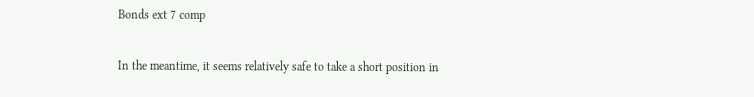Bonds ext 7 comp

In the meantime, it seems relatively safe to take a short position in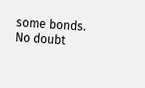some bonds. No doubt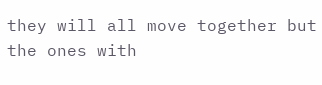they will all move together but the ones with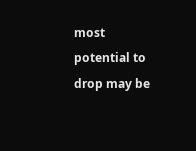most potential to drop may be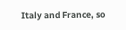Italy and France, so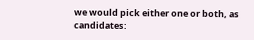we would pick either one or both, as candidates: